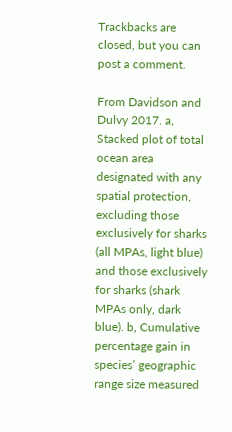Trackbacks are closed, but you can post a comment.

From Davidson and Dulvy 2017. a, Stacked plot of total ocean area designated with any spatial protection, excluding those exclusively for sharks (all MPAs, light blue) and those exclusively for sharks (shark MPAs only, dark blue). b, Cumulative percentage gain in species’ geographic range size measured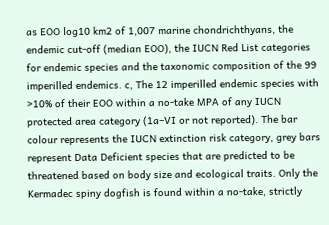as EOO log10 km2 of 1,007 marine chondrichthyans, the endemic cut-off (median EOO), the IUCN Red List categories for endemic species and the taxonomic composition of the 99 imperilled endemics. c, The 12 imperilled endemic species with >10% of their EOO within a no-take MPA of any IUCN protected area category (1a–VI or not reported). The bar colour represents the IUCN extinction risk category, grey bars represent Data Deficient species that are predicted to be threatened based on body size and ecological traits. Only the Kermadec spiny dogfish is found within a no-take, strictly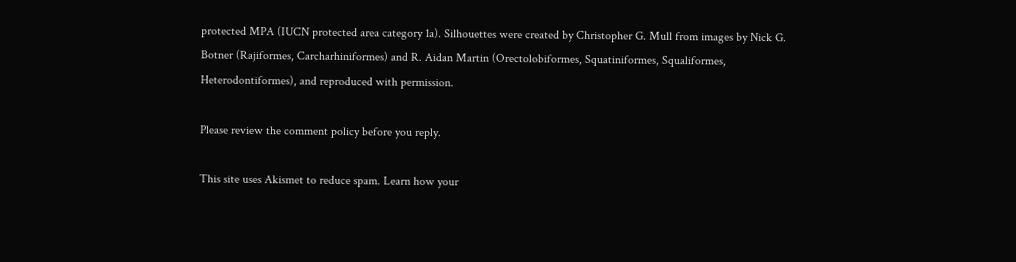protected MPA (IUCN protected area category 1a). Silhouettes were created by Christopher G. Mull from images by Nick G. Botner (Rajiformes, Carcharhiniformes) and R. Aidan Martin (Orectolobiformes, Squatiniformes, Squaliformes, Heterodontiformes), and reproduced with permission.

Please review the comment policy before you reply.

This site uses Akismet to reduce spam. Learn how your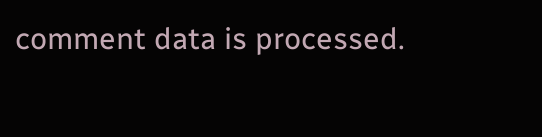comment data is processed.